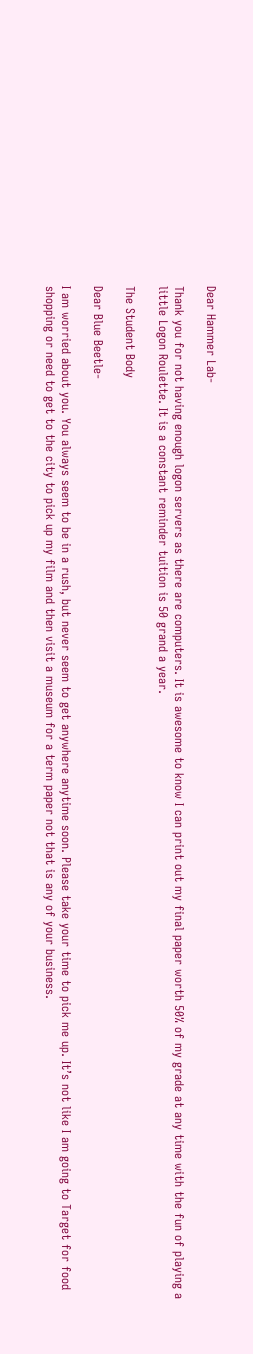Dear Hammer Lab-

Thank you for not having enough logon servers as there are computers. It is awesome to know I can print out my final paper worth 50% of my grade at any time with the fun of playing a little Logon Roulette. It is a constant reminder tuition is 50 grand a year.

The Student Body

Dear Blue Beetle-

I am worried about you. You always seem to be in a rush, but never seem to get anywhere anytime soon. Please take your time to pick me up. It’s not like I am going to Target for food shopping or need to get to the city to pick up my film and then visit a museum for a term paper not that is any of your business.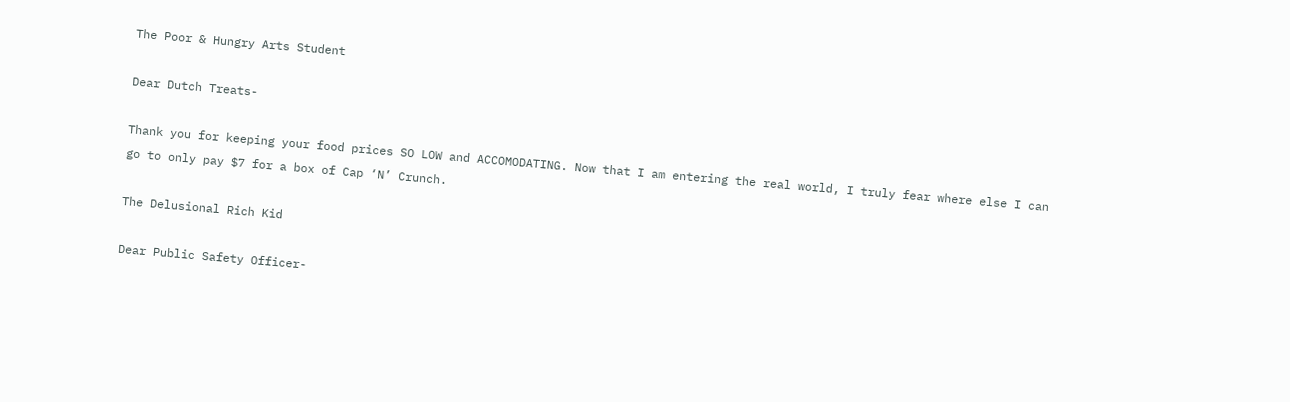The Poor & Hungry Arts Student

Dear Dutch Treats-

Thank you for keeping your food prices SO LOW and ACCOMODATING. Now that I am entering the real world, I truly fear where else I can go to only pay $7 for a box of Cap ‘N’ Crunch.

The Delusional Rich Kid

Dear Public Safety Officer-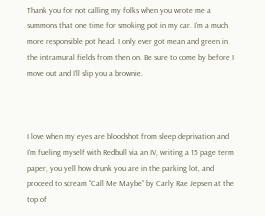Thank you for not calling my folks when you wrote me a summons that one time for smoking pot in my car. I’m a much more responsible pot head. I only ever got mean and green in the intramural fields from then on. Be sure to come by before I move out and I’ll slip you a brownie.



I love when my eyes are bloodshot from sleep deprivation and I’m fueling myself with Redbull via an IV, writing a 15 page term paper, you yell how drunk you are in the parking lot, and proceed to scream “Call Me Maybe” by Carly Rae Jepsen at the top of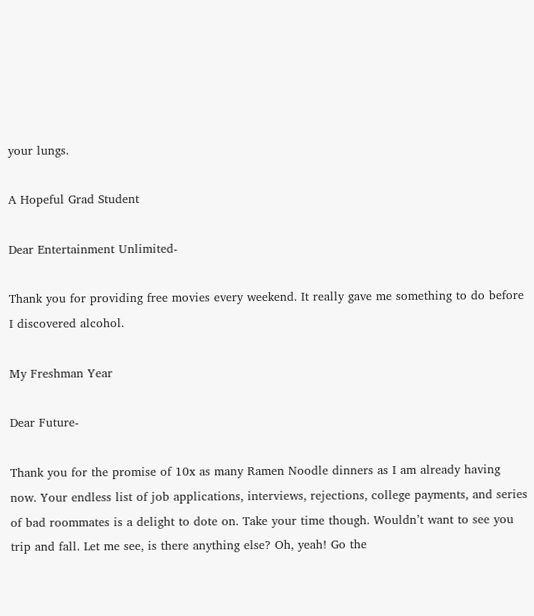your lungs.

A Hopeful Grad Student

Dear Entertainment Unlimited-

Thank you for providing free movies every weekend. It really gave me something to do before I discovered alcohol.

My Freshman Year

Dear Future-

Thank you for the promise of 10x as many Ramen Noodle dinners as I am already having now. Your endless list of job applications, interviews, rejections, college payments, and series of bad roommates is a delight to dote on. Take your time though. Wouldn’t want to see you trip and fall. Let me see, is there anything else? Oh, yeah! Go the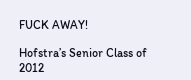FUCK AWAY!

Hofstra’s Senior Class of 2012